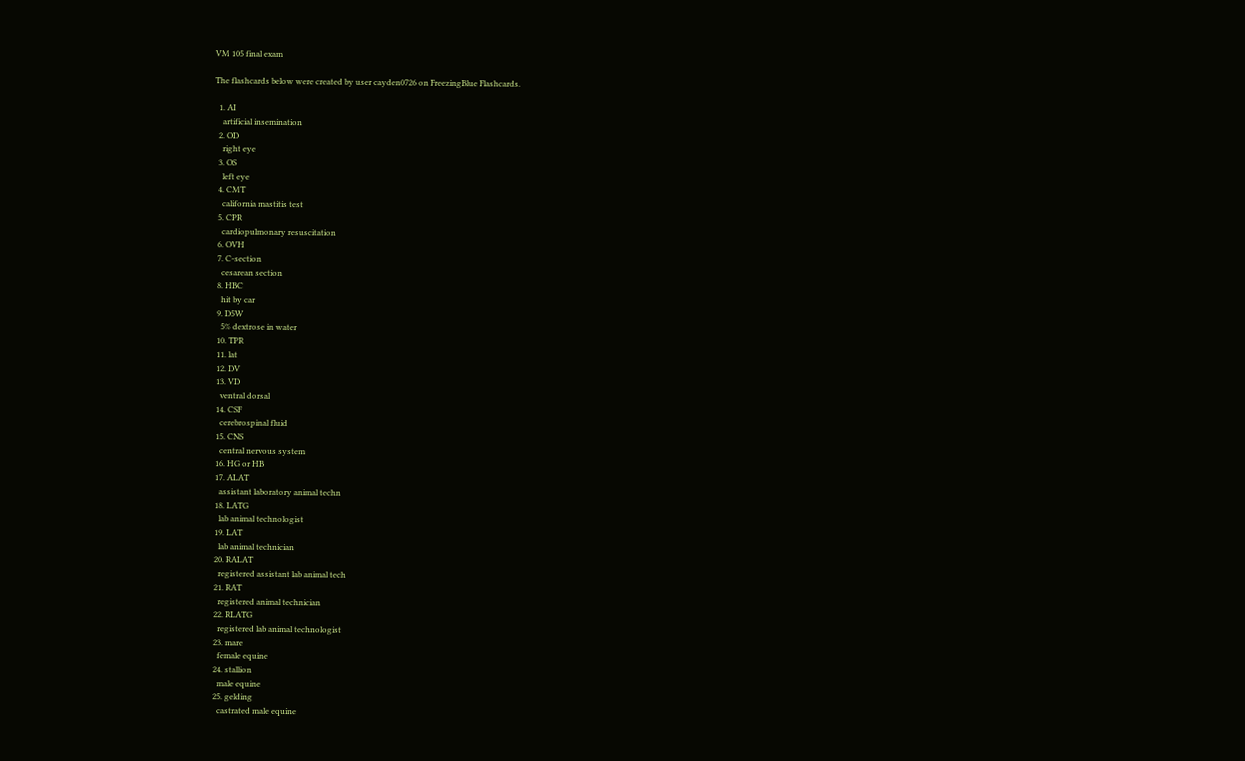VM 105 final exam

The flashcards below were created by user cayden0726 on FreezingBlue Flashcards.

  1. AI
    artificial insemination
  2. OD
    right eye
  3. OS
    left eye
  4. CMT
    california mastitis test
  5. CPR
    cardiopulmonary resuscitation
  6. OVH
  7. C-section
    cesarean section
  8. HBC
    hit by car
  9. D5W
    5% dextrose in water
  10. TPR
  11. lat
  12. DV
  13. VD
    ventral dorsal
  14. CSF
    cerebrospinal fluid
  15. CNS
    central nervous system
  16. HG or HB
  17. ALAT
    assistant laboratory animal techn
  18. LATG
    lab animal technologist
  19. LAT
    lab animal technician
  20. RALAT
    registered assistant lab animal tech
  21. RAT
    registered animal technician
  22. RLATG
    registered lab animal technologist
  23. mare
    female equine
  24. stallion
    male equine
  25. gelding
    castrated male equine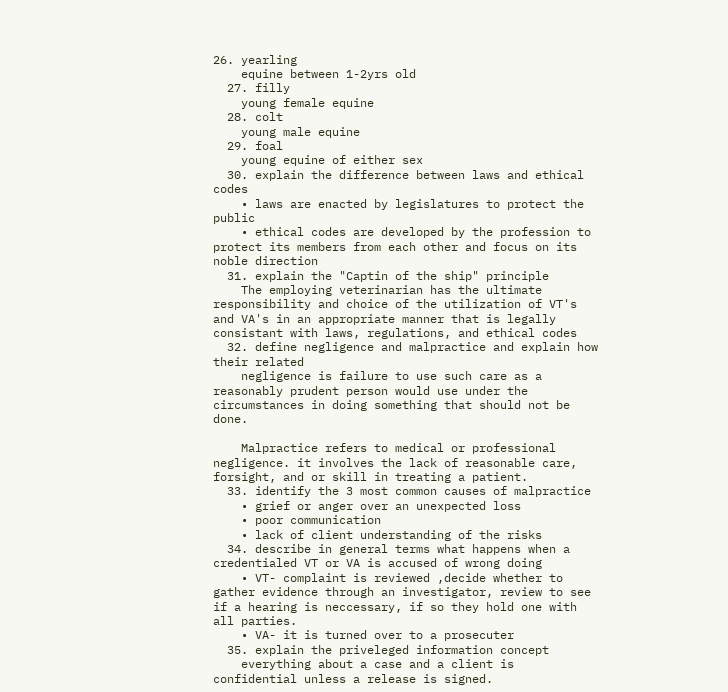26. yearling
    equine between 1-2yrs old
  27. filly
    young female equine
  28. colt
    young male equine
  29. foal
    young equine of either sex
  30. explain the difference between laws and ethical codes
    • laws are enacted by legislatures to protect the public
    • ethical codes are developed by the profession to protect its members from each other and focus on its noble direction
  31. explain the "Captin of the ship" principle
    The employing veterinarian has the ultimate responsibility and choice of the utilization of VT's and VA's in an appropriate manner that is legally consistant with laws, regulations, and ethical codes
  32. define negligence and malpractice and explain how their related
    negligence is failure to use such care as a reasonably prudent person would use under the circumstances in doing something that should not be done.

    Malpractice refers to medical or professional negligence. it involves the lack of reasonable care, forsight, and or skill in treating a patient.
  33. identify the 3 most common causes of malpractice
    • grief or anger over an unexpected loss
    • poor communication
    • lack of client understanding of the risks
  34. describe in general terms what happens when a credentialed VT or VA is accused of wrong doing
    • VT- complaint is reviewed ,decide whether to gather evidence through an investigator, review to see if a hearing is neccessary, if so they hold one with all parties.
    • VA- it is turned over to a prosecuter
  35. explain the priveleged information concept
    everything about a case and a client is confidential unless a release is signed.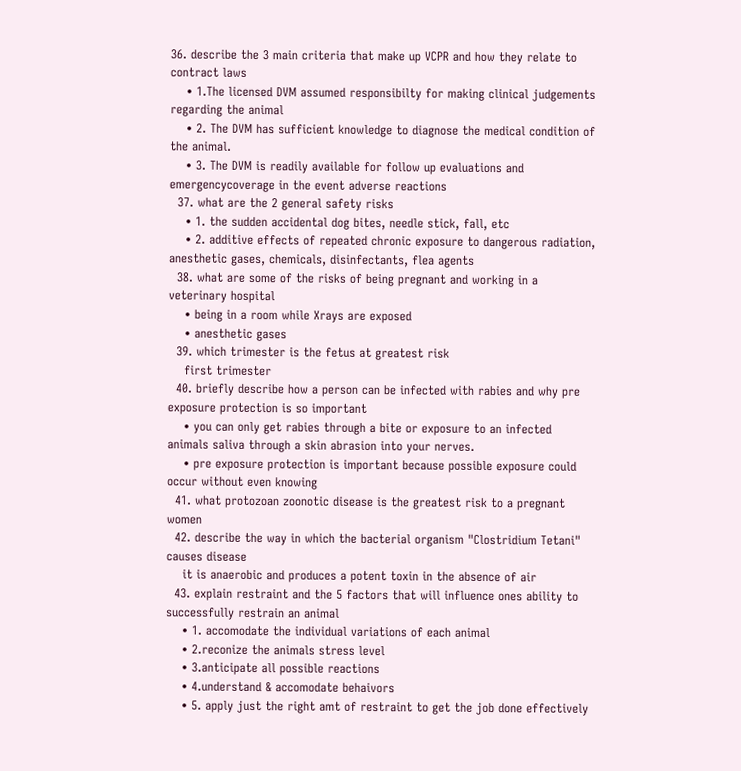36. describe the 3 main criteria that make up VCPR and how they relate to contract laws
    • 1.The licensed DVM assumed responsibilty for making clinical judgements regarding the animal
    • 2. The DVM has sufficient knowledge to diagnose the medical condition of the animal.
    • 3. The DVM is readily available for follow up evaluations and emergencycoverage in the event adverse reactions
  37. what are the 2 general safety risks
    • 1. the sudden accidental dog bites, needle stick, fall, etc
    • 2. additive effects of repeated chronic exposure to dangerous radiation, anesthetic gases, chemicals, disinfectants, flea agents
  38. what are some of the risks of being pregnant and working in a veterinary hospital
    • being in a room while Xrays are exposed
    • anesthetic gases
  39. which trimester is the fetus at greatest risk
    first trimester
  40. briefly describe how a person can be infected with rabies and why pre exposure protection is so important
    • you can only get rabies through a bite or exposure to an infected animals saliva through a skin abrasion into your nerves.
    • pre exposure protection is important because possible exposure could occur without even knowing
  41. what protozoan zoonotic disease is the greatest risk to a pregnant women
  42. describe the way in which the bacterial organism "Clostridium Tetani" causes disease
    it is anaerobic and produces a potent toxin in the absence of air
  43. explain restraint and the 5 factors that will influence ones ability to successfully restrain an animal
    • 1. accomodate the individual variations of each animal
    • 2.reconize the animals stress level
    • 3.anticipate all possible reactions
    • 4.understand & accomodate behaivors
    • 5. apply just the right amt of restraint to get the job done effectively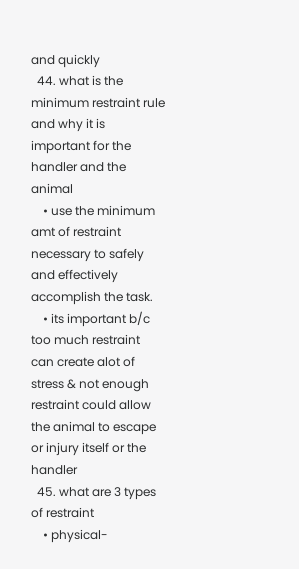and quickly
  44. what is the minimum restraint rule and why it is important for the handler and the animal
    • use the minimum amt of restraint necessary to safely and effectively accomplish the task.
    • its important b/c too much restraint can create alot of stress & not enough restraint could allow the animal to escape or injury itself or the handler
  45. what are 3 types of restraint
    • physical-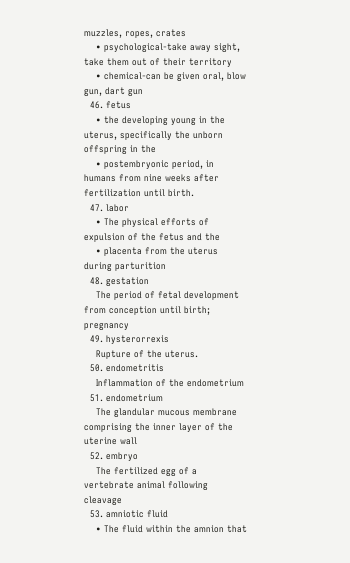muzzles, ropes, crates
    • psychological-take away sight, take them out of their territory
    • chemical-can be given oral, blow gun, dart gun
  46. fetus
    • the developing young in the uterus, specifically the unborn offspring in the
    • postembryonic period, in humans from nine weeks after fertilization until birth.
  47. labor
    • The physical efforts of expulsion of the fetus and the
    • placenta from the uterus during parturition
  48. gestation
    The period of fetal development from conception until birth; pregnancy
  49. hysterorrexis
    Rupture of the uterus.
  50. endometritis
    Inflammation of the endometrium
  51. endometrium
    The glandular mucous membrane comprising the inner layer of the uterine wall
  52. embryo
    The fertilized egg of a vertebrate animal following cleavage
  53. amniotic fluid
    • The fluid within the amnion that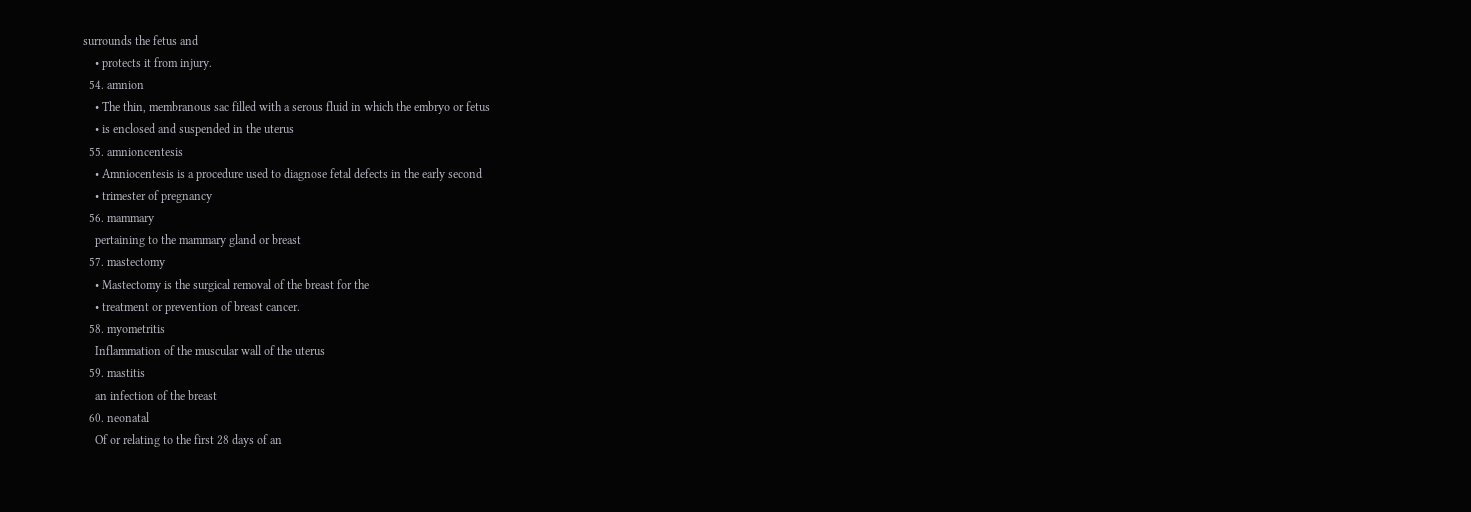surrounds the fetus and
    • protects it from injury.
  54. amnion
    • The thin, membranous sac filled with a serous fluid in which the embryo or fetus
    • is enclosed and suspended in the uterus
  55. amnioncentesis
    • Amniocentesis is a procedure used to diagnose fetal defects in the early second
    • trimester of pregnancy
  56. mammary
    pertaining to the mammary gland or breast
  57. mastectomy
    • Mastectomy is the surgical removal of the breast for the
    • treatment or prevention of breast cancer.
  58. myometritis
    Inflammation of the muscular wall of the uterus
  59. mastitis
    an infection of the breast
  60. neonatal
    Of or relating to the first 28 days of an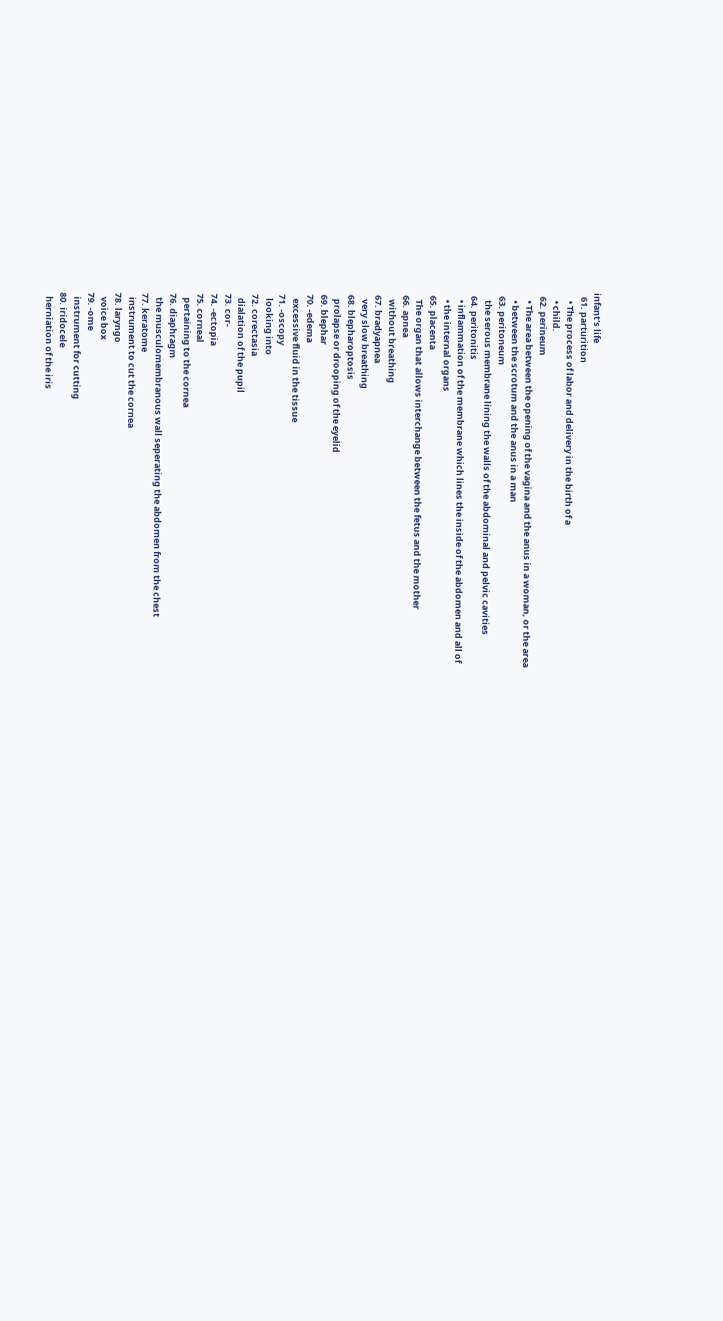infant's life
  61. parturition
    • The process of labor and delivery in the birth of a
    • child.
  62. perineum
    • The area between the opening of the vagina and the anus in a woman, or the area
    • between the scrotum and the anus in a man
  63. peritoneum
    the serous membrane lining the walls of the abdominal and pelvic cavities
  64. peritonitis
    • inflammation of the membrane which lines the inside of the abdomen and all of
    • the internal organs
  65. placenta
    The organ that allows interchange between the fetus and the mother
  66. apnea
    without breathing
  67. bradyapnea
    very slow breathing
  68. blepharoptosis
    prolapse or drooping of the eyelid
  69. blephar
  70. -edema
    excessive fluid in the tissue
  71. -oscopy
    looking into
  72. corectasia
    dialation of the pupil
  73. cor-
  74. -ectopia
  75. corneal
    pertaining to the cornea
  76. diaphragm
    the musculomembranous wall seperating the abdomen from the chest
  77. keratome
    instrument to cut the cornea
  78. laryngo
    voice box
  79. -ome
    instrument for cutting
  80. iridocele
    herniation of the iris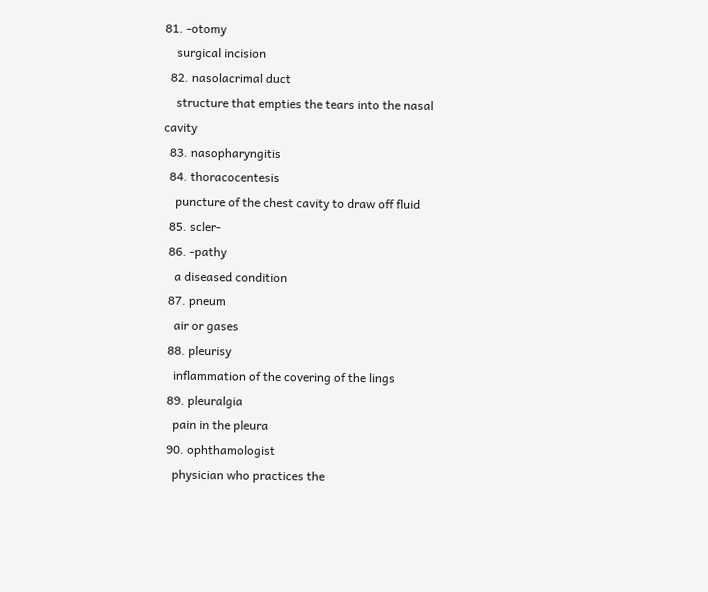81. -otomy
    surgical incision
  82. nasolacrimal duct
    structure that empties the tears into the nasal cavity
  83. nasopharyngitis
  84. thoracocentesis
    puncture of the chest cavity to draw off fluid
  85. scler-
  86. -pathy
    a diseased condition
  87. pneum
    air or gases
  88. pleurisy
    inflammation of the covering of the lings
  89. pleuralgia
    pain in the pleura
  90. ophthamologist
    physician who practices the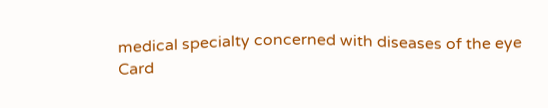medical specialty concerned with diseases of the eye
Card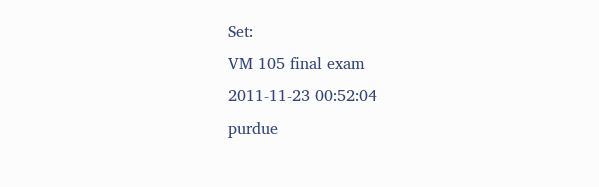Set:
VM 105 final exam
2011-11-23 00:52:04
purdue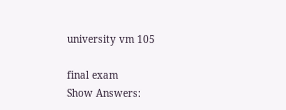university vm 105

final exam
Show Answers: